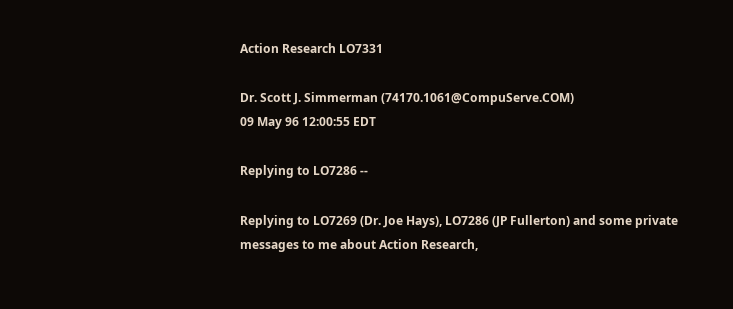Action Research LO7331

Dr. Scott J. Simmerman (74170.1061@CompuServe.COM)
09 May 96 12:00:55 EDT

Replying to LO7286 --

Replying to LO7269 (Dr. Joe Hays), LO7286 (JP Fullerton) and some private
messages to me about Action Research,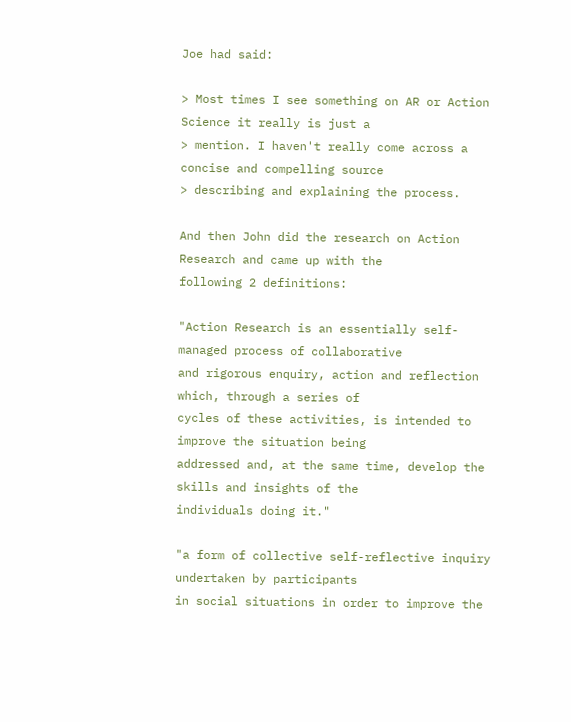Joe had said:

> Most times I see something on AR or Action Science it really is just a
> mention. I haven't really come across a concise and compelling source
> describing and explaining the process.

And then John did the research on Action Research and came up with the
following 2 definitions:

"Action Research is an essentially self-managed process of collaborative
and rigorous enquiry, action and reflection which, through a series of
cycles of these activities, is intended to improve the situation being
addressed and, at the same time, develop the skills and insights of the
individuals doing it."

"a form of collective self-reflective inquiry undertaken by participants
in social situations in order to improve the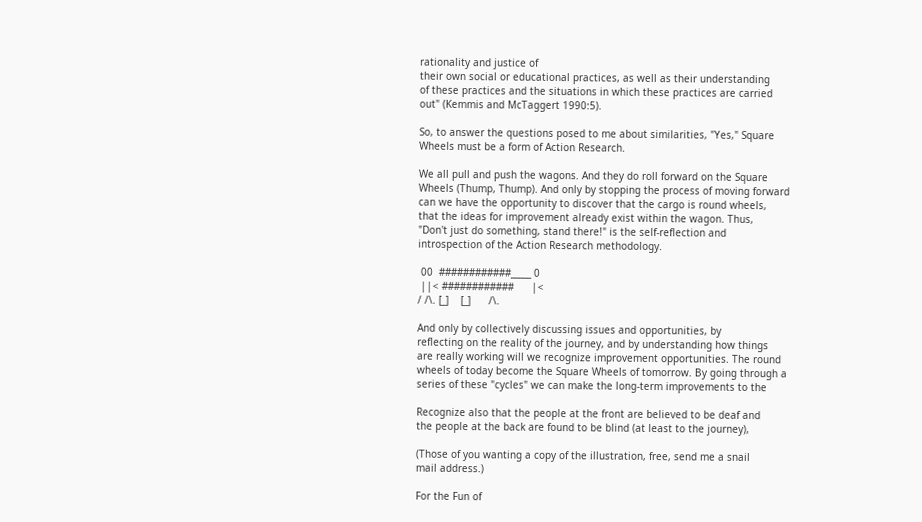rationality and justice of
their own social or educational practices, as well as their understanding
of these practices and the situations in which these practices are carried
out" (Kemmis and McTaggert 1990:5).

So, to answer the questions posed to me about similarities, "Yes," Square
Wheels must be a form of Action Research.

We all pull and push the wagons. And they do roll forward on the Square
Wheels (Thump, Thump). And only by stopping the process of moving forward
can we have the opportunity to discover that the cargo is round wheels,
that the ideas for improvement already exist within the wagon. Thus,
"Don't just do something, stand there!" is the self-reflection and
introspection of the Action Research methodology.

 00  ############_____ 0
 ||< ############      |<
/ /\. [_]    [_]      /\.

And only by collectively discussing issues and opportunities, by
reflecting on the reality of the journey, and by understanding how things
are really working will we recognize improvement opportunities. The round
wheels of today become the Square Wheels of tomorrow. By going through a
series of these "cycles" we can make the long-term improvements to the

Recognize also that the people at the front are believed to be deaf and
the people at the back are found to be blind (at least to the journey),

(Those of you wanting a copy of the illustration, free, send me a snail
mail address.)

For the Fun of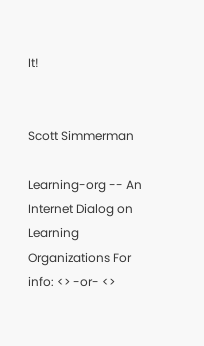It!


Scott Simmerman

Learning-org -- An Internet Dialog on Learning Organizations For info: <> -or- <>